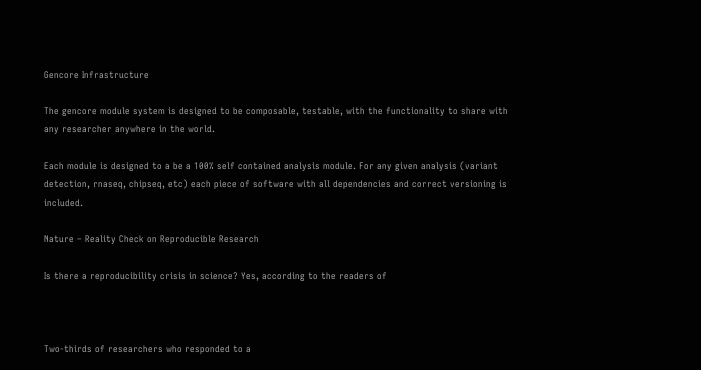Gencore Infrastructure

The gencore module system is designed to be composable, testable, with the functionality to share with any researcher anywhere in the world.

Each module is designed to a be a 100% self contained analysis module. For any given analysis (variant detection, rnaseq, chipseq, etc) each piece of software with all dependencies and correct versioning is included.

Nature – Reality Check on Reproducible Research

Is there a reproducibility crisis in science? Yes, according to the readers of



Two-thirds of researchers who responded to a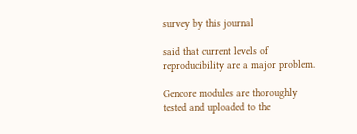survey by this journal

said that current levels of reproducibility are a major problem.

Gencore modules are thoroughly tested and uploaded to the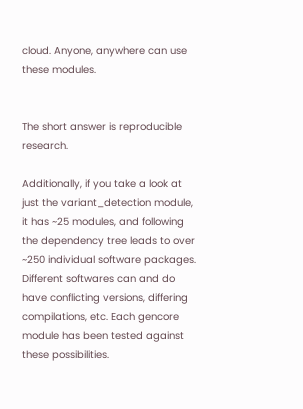cloud. Anyone, anywhere can use these modules.


The short answer is reproducible research.

Additionally, if you take a look at just the variant_detection module, it has ~25 modules, and following the dependency tree leads to over ~250 individual software packages. Different softwares can and do have conflicting versions, differing compilations, etc. Each gencore module has been tested against these possibilities.